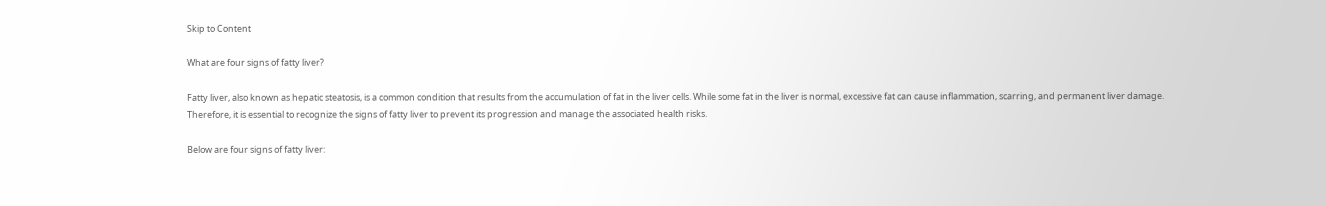Skip to Content

What are four signs of fatty liver?

Fatty liver, also known as hepatic steatosis, is a common condition that results from the accumulation of fat in the liver cells. While some fat in the liver is normal, excessive fat can cause inflammation, scarring, and permanent liver damage. Therefore, it is essential to recognize the signs of fatty liver to prevent its progression and manage the associated health risks.

Below are four signs of fatty liver: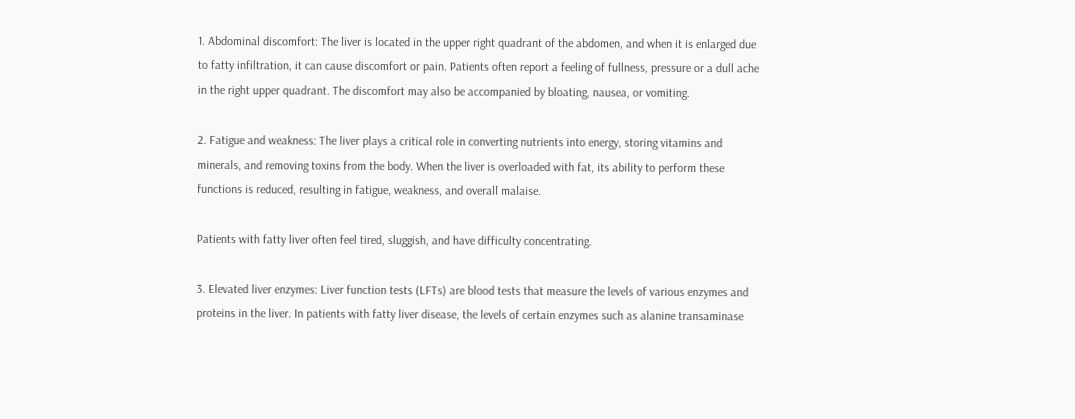1. Abdominal discomfort: The liver is located in the upper right quadrant of the abdomen, and when it is enlarged due to fatty infiltration, it can cause discomfort or pain. Patients often report a feeling of fullness, pressure or a dull ache in the right upper quadrant. The discomfort may also be accompanied by bloating, nausea, or vomiting.

2. Fatigue and weakness: The liver plays a critical role in converting nutrients into energy, storing vitamins and minerals, and removing toxins from the body. When the liver is overloaded with fat, its ability to perform these functions is reduced, resulting in fatigue, weakness, and overall malaise.

Patients with fatty liver often feel tired, sluggish, and have difficulty concentrating.

3. Elevated liver enzymes: Liver function tests (LFTs) are blood tests that measure the levels of various enzymes and proteins in the liver. In patients with fatty liver disease, the levels of certain enzymes such as alanine transaminase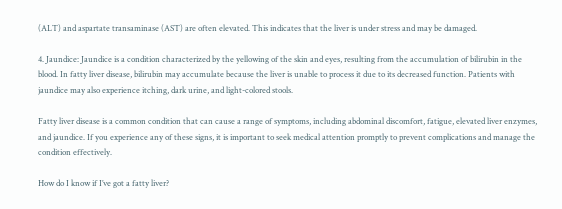(ALT) and aspartate transaminase (AST) are often elevated. This indicates that the liver is under stress and may be damaged.

4. Jaundice: Jaundice is a condition characterized by the yellowing of the skin and eyes, resulting from the accumulation of bilirubin in the blood. In fatty liver disease, bilirubin may accumulate because the liver is unable to process it due to its decreased function. Patients with jaundice may also experience itching, dark urine, and light-colored stools.

Fatty liver disease is a common condition that can cause a range of symptoms, including abdominal discomfort, fatigue, elevated liver enzymes, and jaundice. If you experience any of these signs, it is important to seek medical attention promptly to prevent complications and manage the condition effectively.

How do I know if I’ve got a fatty liver?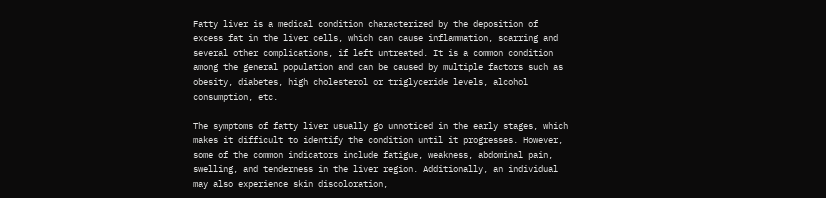Fatty liver is a medical condition characterized by the deposition of excess fat in the liver cells, which can cause inflammation, scarring and several other complications, if left untreated. It is a common condition among the general population and can be caused by multiple factors such as obesity, diabetes, high cholesterol or triglyceride levels, alcohol consumption, etc.

The symptoms of fatty liver usually go unnoticed in the early stages, which makes it difficult to identify the condition until it progresses. However, some of the common indicators include fatigue, weakness, abdominal pain, swelling, and tenderness in the liver region. Additionally, an individual may also experience skin discoloration,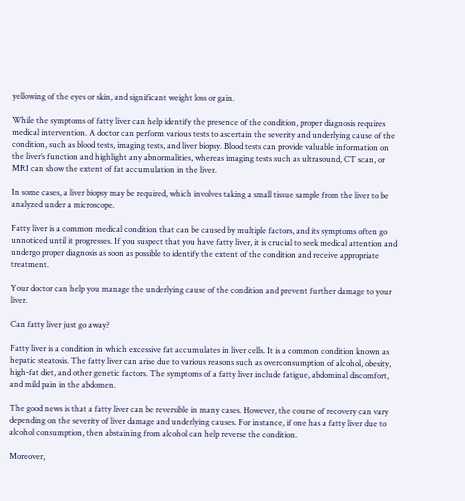yellowing of the eyes or skin, and significant weight loss or gain.

While the symptoms of fatty liver can help identify the presence of the condition, proper diagnosis requires medical intervention. A doctor can perform various tests to ascertain the severity and underlying cause of the condition, such as blood tests, imaging tests, and liver biopsy. Blood tests can provide valuable information on the liver’s function and highlight any abnormalities, whereas imaging tests such as ultrasound, CT scan, or MRI can show the extent of fat accumulation in the liver.

In some cases, a liver biopsy may be required, which involves taking a small tissue sample from the liver to be analyzed under a microscope.

Fatty liver is a common medical condition that can be caused by multiple factors, and its symptoms often go unnoticed until it progresses. If you suspect that you have fatty liver, it is crucial to seek medical attention and undergo proper diagnosis as soon as possible to identify the extent of the condition and receive appropriate treatment.

Your doctor can help you manage the underlying cause of the condition and prevent further damage to your liver.

Can fatty liver just go away?

Fatty liver is a condition in which excessive fat accumulates in liver cells. It is a common condition known as hepatic steatosis. The fatty liver can arise due to various reasons such as overconsumption of alcohol, obesity, high-fat diet, and other genetic factors. The symptoms of a fatty liver include fatigue, abdominal discomfort, and mild pain in the abdomen.

The good news is that a fatty liver can be reversible in many cases. However, the course of recovery can vary depending on the severity of liver damage and underlying causes. For instance, if one has a fatty liver due to alcohol consumption, then abstaining from alcohol can help reverse the condition.

Moreover,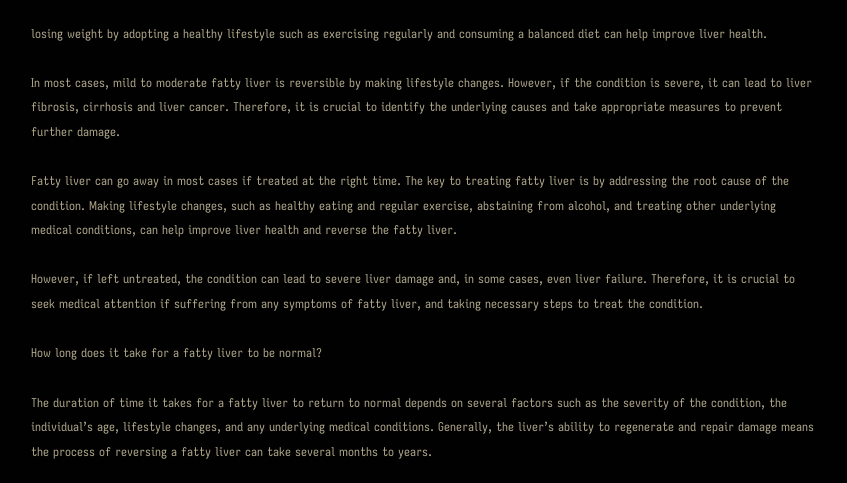losing weight by adopting a healthy lifestyle such as exercising regularly and consuming a balanced diet can help improve liver health.

In most cases, mild to moderate fatty liver is reversible by making lifestyle changes. However, if the condition is severe, it can lead to liver fibrosis, cirrhosis and liver cancer. Therefore, it is crucial to identify the underlying causes and take appropriate measures to prevent further damage.

Fatty liver can go away in most cases if treated at the right time. The key to treating fatty liver is by addressing the root cause of the condition. Making lifestyle changes, such as healthy eating and regular exercise, abstaining from alcohol, and treating other underlying medical conditions, can help improve liver health and reverse the fatty liver.

However, if left untreated, the condition can lead to severe liver damage and, in some cases, even liver failure. Therefore, it is crucial to seek medical attention if suffering from any symptoms of fatty liver, and taking necessary steps to treat the condition.

How long does it take for a fatty liver to be normal?

The duration of time it takes for a fatty liver to return to normal depends on several factors such as the severity of the condition, the individual’s age, lifestyle changes, and any underlying medical conditions. Generally, the liver’s ability to regenerate and repair damage means the process of reversing a fatty liver can take several months to years.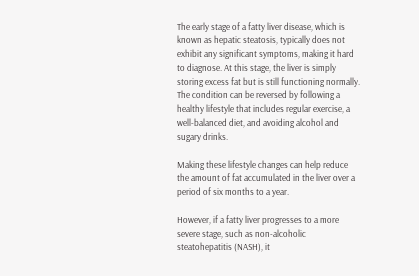The early stage of a fatty liver disease, which is known as hepatic steatosis, typically does not exhibit any significant symptoms, making it hard to diagnose. At this stage, the liver is simply storing excess fat but is still functioning normally. The condition can be reversed by following a healthy lifestyle that includes regular exercise, a well-balanced diet, and avoiding alcohol and sugary drinks.

Making these lifestyle changes can help reduce the amount of fat accumulated in the liver over a period of six months to a year.

However, if a fatty liver progresses to a more severe stage, such as non-alcoholic steatohepatitis (NASH), it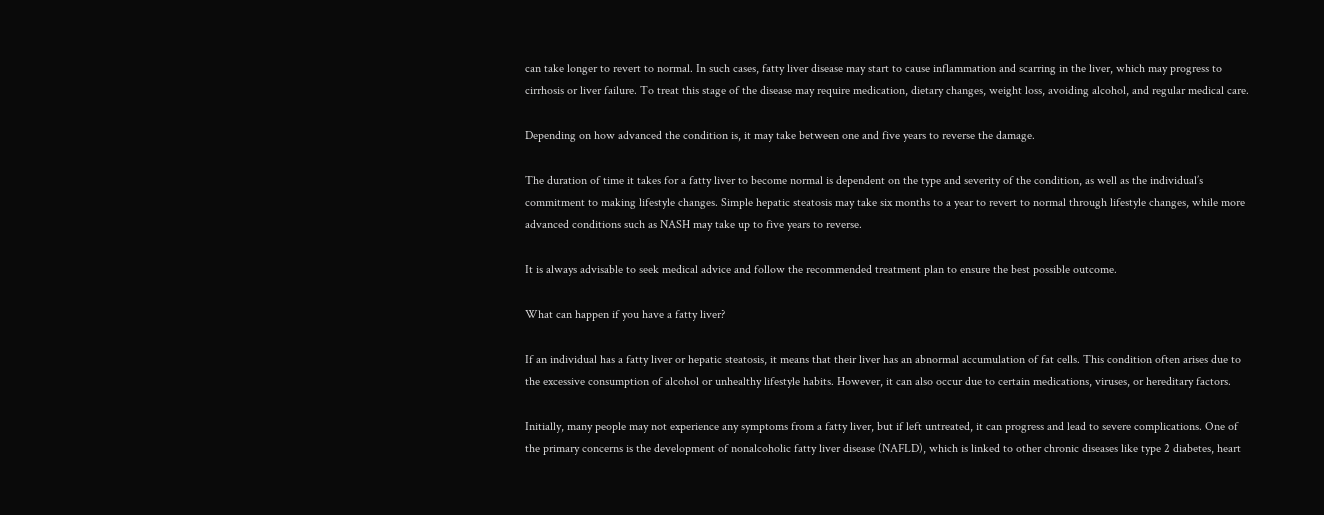can take longer to revert to normal. In such cases, fatty liver disease may start to cause inflammation and scarring in the liver, which may progress to cirrhosis or liver failure. To treat this stage of the disease may require medication, dietary changes, weight loss, avoiding alcohol, and regular medical care.

Depending on how advanced the condition is, it may take between one and five years to reverse the damage.

The duration of time it takes for a fatty liver to become normal is dependent on the type and severity of the condition, as well as the individual’s commitment to making lifestyle changes. Simple hepatic steatosis may take six months to a year to revert to normal through lifestyle changes, while more advanced conditions such as NASH may take up to five years to reverse.

It is always advisable to seek medical advice and follow the recommended treatment plan to ensure the best possible outcome.

What can happen if you have a fatty liver?

If an individual has a fatty liver or hepatic steatosis, it means that their liver has an abnormal accumulation of fat cells. This condition often arises due to the excessive consumption of alcohol or unhealthy lifestyle habits. However, it can also occur due to certain medications, viruses, or hereditary factors.

Initially, many people may not experience any symptoms from a fatty liver, but if left untreated, it can progress and lead to severe complications. One of the primary concerns is the development of nonalcoholic fatty liver disease (NAFLD), which is linked to other chronic diseases like type 2 diabetes, heart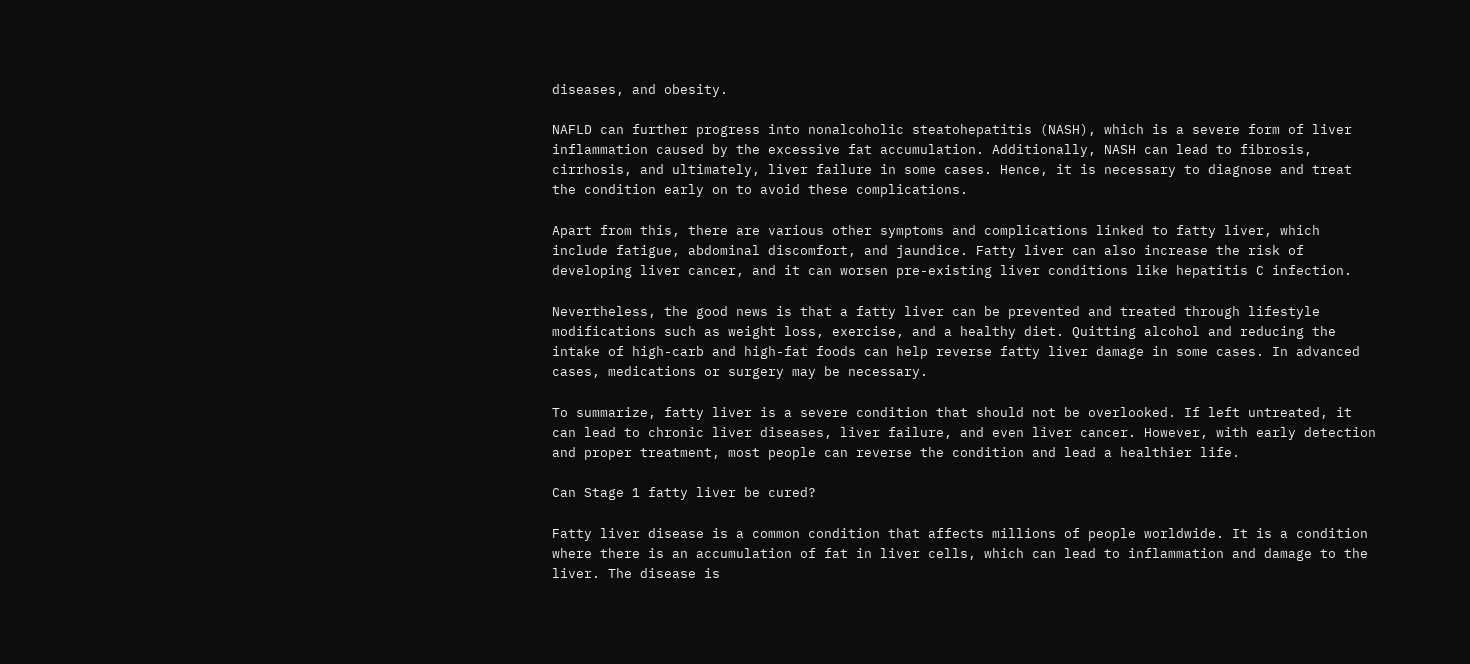diseases, and obesity.

NAFLD can further progress into nonalcoholic steatohepatitis (NASH), which is a severe form of liver inflammation caused by the excessive fat accumulation. Additionally, NASH can lead to fibrosis, cirrhosis, and ultimately, liver failure in some cases. Hence, it is necessary to diagnose and treat the condition early on to avoid these complications.

Apart from this, there are various other symptoms and complications linked to fatty liver, which include fatigue, abdominal discomfort, and jaundice. Fatty liver can also increase the risk of developing liver cancer, and it can worsen pre-existing liver conditions like hepatitis C infection.

Nevertheless, the good news is that a fatty liver can be prevented and treated through lifestyle modifications such as weight loss, exercise, and a healthy diet. Quitting alcohol and reducing the intake of high-carb and high-fat foods can help reverse fatty liver damage in some cases. In advanced cases, medications or surgery may be necessary.

To summarize, fatty liver is a severe condition that should not be overlooked. If left untreated, it can lead to chronic liver diseases, liver failure, and even liver cancer. However, with early detection and proper treatment, most people can reverse the condition and lead a healthier life.

Can Stage 1 fatty liver be cured?

Fatty liver disease is a common condition that affects millions of people worldwide. It is a condition where there is an accumulation of fat in liver cells, which can lead to inflammation and damage to the liver. The disease is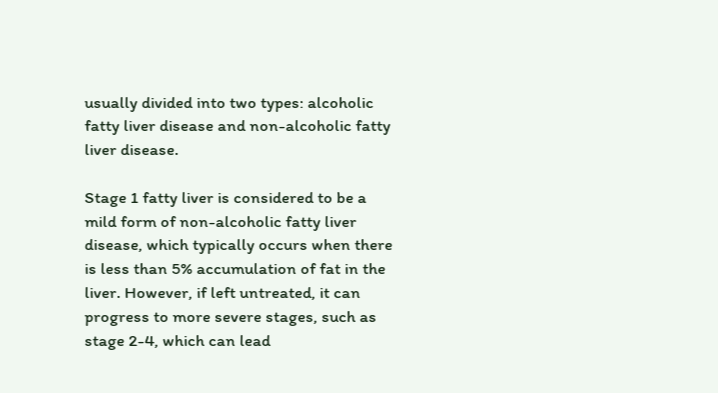usually divided into two types: alcoholic fatty liver disease and non-alcoholic fatty liver disease.

Stage 1 fatty liver is considered to be a mild form of non-alcoholic fatty liver disease, which typically occurs when there is less than 5% accumulation of fat in the liver. However, if left untreated, it can progress to more severe stages, such as stage 2-4, which can lead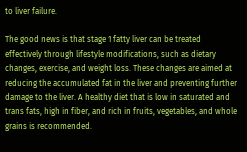to liver failure.

The good news is that stage 1 fatty liver can be treated effectively through lifestyle modifications, such as dietary changes, exercise, and weight loss. These changes are aimed at reducing the accumulated fat in the liver and preventing further damage to the liver. A healthy diet that is low in saturated and trans fats, high in fiber, and rich in fruits, vegetables, and whole grains is recommended.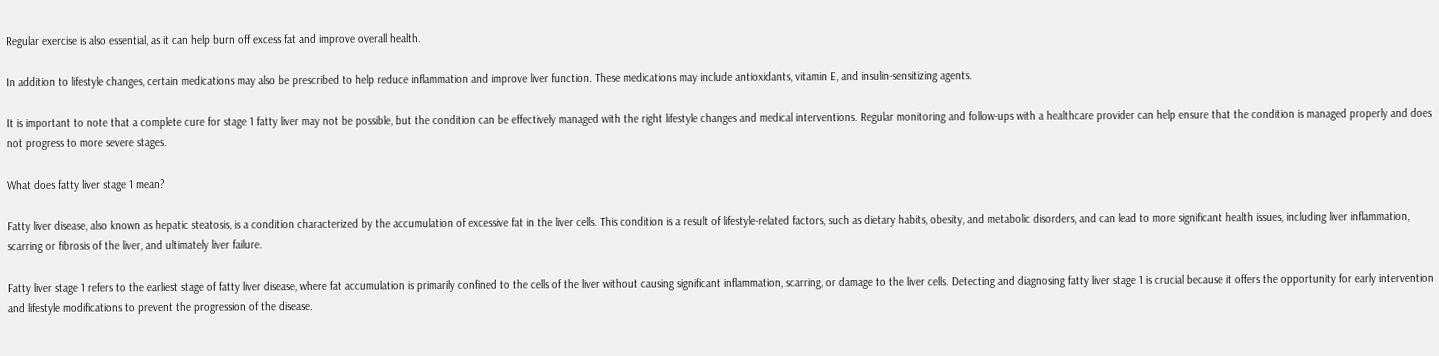Regular exercise is also essential, as it can help burn off excess fat and improve overall health.

In addition to lifestyle changes, certain medications may also be prescribed to help reduce inflammation and improve liver function. These medications may include antioxidants, vitamin E, and insulin-sensitizing agents.

It is important to note that a complete cure for stage 1 fatty liver may not be possible, but the condition can be effectively managed with the right lifestyle changes and medical interventions. Regular monitoring and follow-ups with a healthcare provider can help ensure that the condition is managed properly and does not progress to more severe stages.

What does fatty liver stage 1 mean?

Fatty liver disease, also known as hepatic steatosis, is a condition characterized by the accumulation of excessive fat in the liver cells. This condition is a result of lifestyle-related factors, such as dietary habits, obesity, and metabolic disorders, and can lead to more significant health issues, including liver inflammation, scarring or fibrosis of the liver, and ultimately liver failure.

Fatty liver stage 1 refers to the earliest stage of fatty liver disease, where fat accumulation is primarily confined to the cells of the liver without causing significant inflammation, scarring, or damage to the liver cells. Detecting and diagnosing fatty liver stage 1 is crucial because it offers the opportunity for early intervention and lifestyle modifications to prevent the progression of the disease.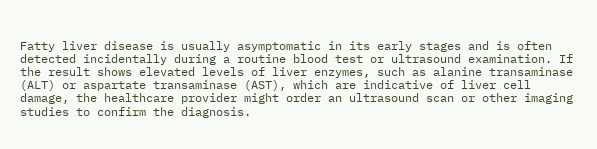Fatty liver disease is usually asymptomatic in its early stages and is often detected incidentally during a routine blood test or ultrasound examination. If the result shows elevated levels of liver enzymes, such as alanine transaminase (ALT) or aspartate transaminase (AST), which are indicative of liver cell damage, the healthcare provider might order an ultrasound scan or other imaging studies to confirm the diagnosis.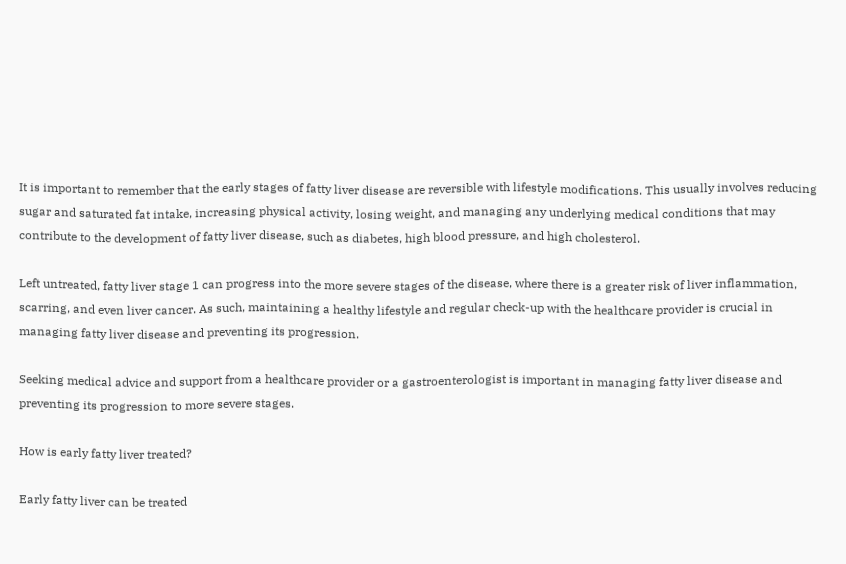It is important to remember that the early stages of fatty liver disease are reversible with lifestyle modifications. This usually involves reducing sugar and saturated fat intake, increasing physical activity, losing weight, and managing any underlying medical conditions that may contribute to the development of fatty liver disease, such as diabetes, high blood pressure, and high cholesterol.

Left untreated, fatty liver stage 1 can progress into the more severe stages of the disease, where there is a greater risk of liver inflammation, scarring, and even liver cancer. As such, maintaining a healthy lifestyle and regular check-up with the healthcare provider is crucial in managing fatty liver disease and preventing its progression.

Seeking medical advice and support from a healthcare provider or a gastroenterologist is important in managing fatty liver disease and preventing its progression to more severe stages.

How is early fatty liver treated?

Early fatty liver can be treated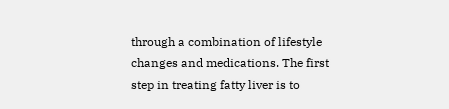through a combination of lifestyle changes and medications. The first step in treating fatty liver is to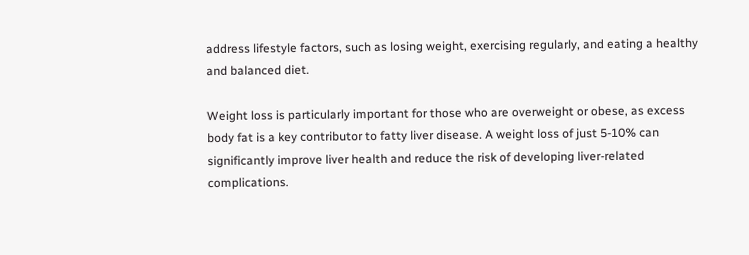address lifestyle factors, such as losing weight, exercising regularly, and eating a healthy and balanced diet.

Weight loss is particularly important for those who are overweight or obese, as excess body fat is a key contributor to fatty liver disease. A weight loss of just 5-10% can significantly improve liver health and reduce the risk of developing liver-related complications.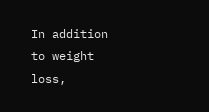In addition to weight loss,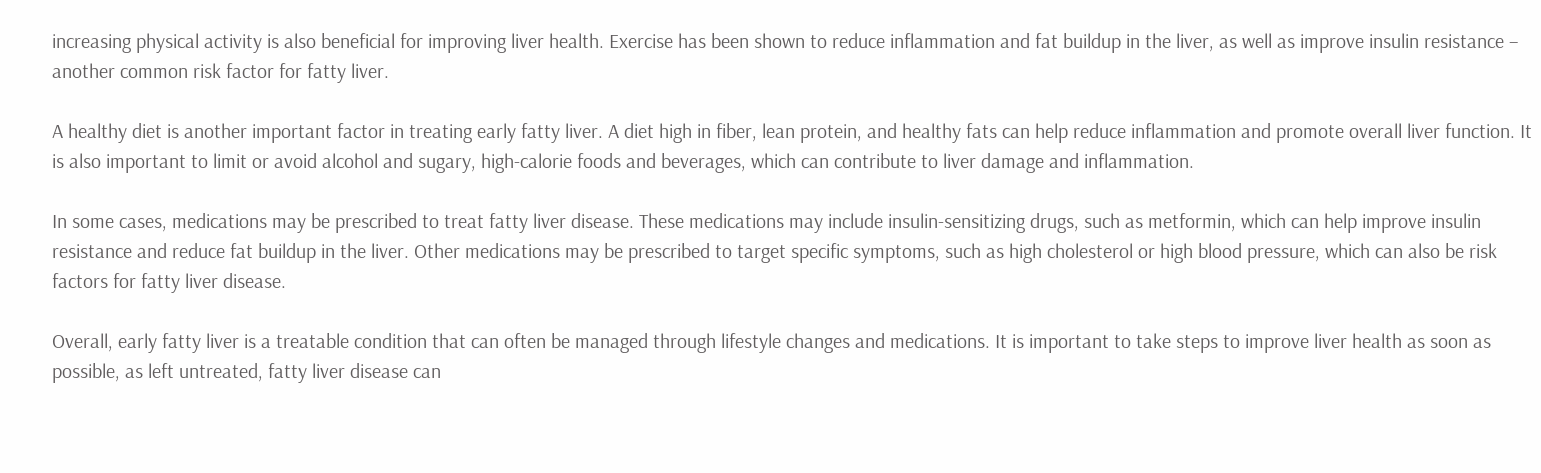increasing physical activity is also beneficial for improving liver health. Exercise has been shown to reduce inflammation and fat buildup in the liver, as well as improve insulin resistance – another common risk factor for fatty liver.

A healthy diet is another important factor in treating early fatty liver. A diet high in fiber, lean protein, and healthy fats can help reduce inflammation and promote overall liver function. It is also important to limit or avoid alcohol and sugary, high-calorie foods and beverages, which can contribute to liver damage and inflammation.

In some cases, medications may be prescribed to treat fatty liver disease. These medications may include insulin-sensitizing drugs, such as metformin, which can help improve insulin resistance and reduce fat buildup in the liver. Other medications may be prescribed to target specific symptoms, such as high cholesterol or high blood pressure, which can also be risk factors for fatty liver disease.

Overall, early fatty liver is a treatable condition that can often be managed through lifestyle changes and medications. It is important to take steps to improve liver health as soon as possible, as left untreated, fatty liver disease can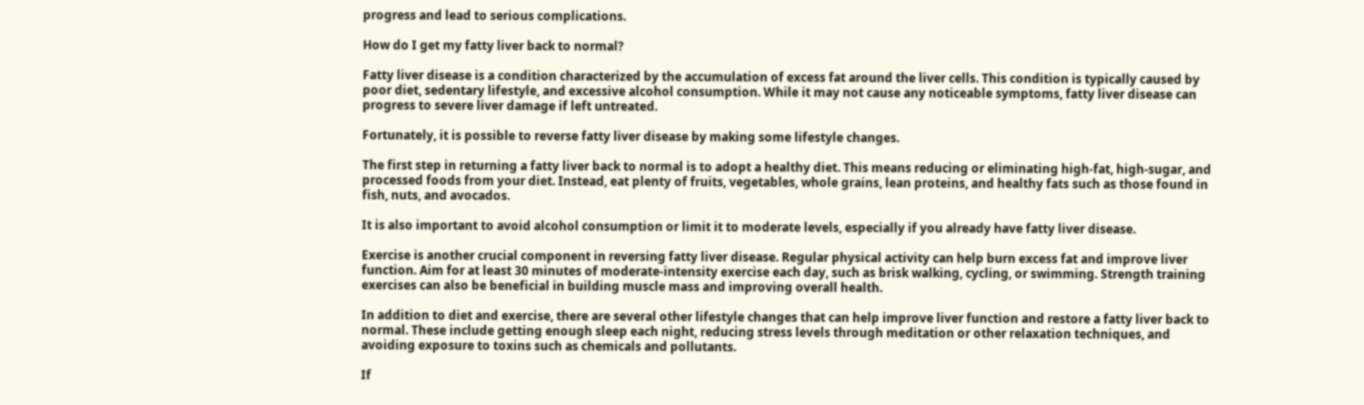progress and lead to serious complications.

How do I get my fatty liver back to normal?

Fatty liver disease is a condition characterized by the accumulation of excess fat around the liver cells. This condition is typically caused by poor diet, sedentary lifestyle, and excessive alcohol consumption. While it may not cause any noticeable symptoms, fatty liver disease can progress to severe liver damage if left untreated.

Fortunately, it is possible to reverse fatty liver disease by making some lifestyle changes.

The first step in returning a fatty liver back to normal is to adopt a healthy diet. This means reducing or eliminating high-fat, high-sugar, and processed foods from your diet. Instead, eat plenty of fruits, vegetables, whole grains, lean proteins, and healthy fats such as those found in fish, nuts, and avocados.

It is also important to avoid alcohol consumption or limit it to moderate levels, especially if you already have fatty liver disease.

Exercise is another crucial component in reversing fatty liver disease. Regular physical activity can help burn excess fat and improve liver function. Aim for at least 30 minutes of moderate-intensity exercise each day, such as brisk walking, cycling, or swimming. Strength training exercises can also be beneficial in building muscle mass and improving overall health.

In addition to diet and exercise, there are several other lifestyle changes that can help improve liver function and restore a fatty liver back to normal. These include getting enough sleep each night, reducing stress levels through meditation or other relaxation techniques, and avoiding exposure to toxins such as chemicals and pollutants.

If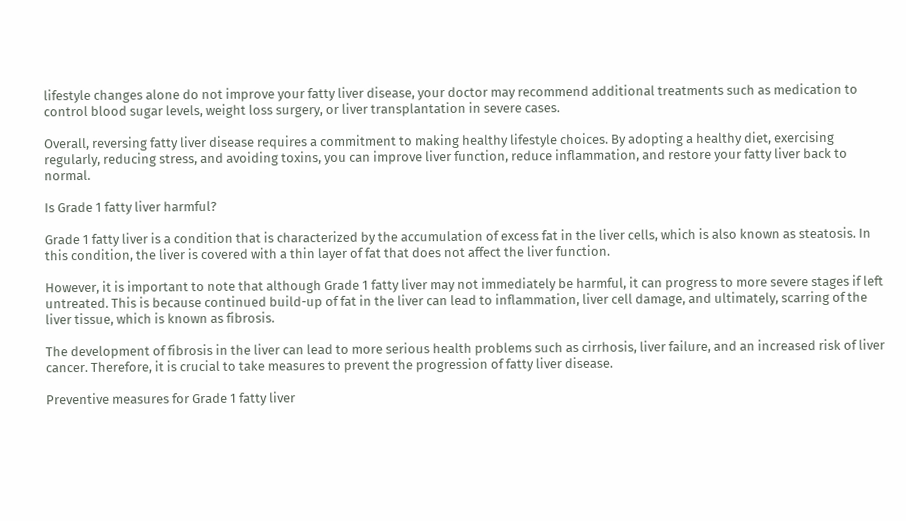lifestyle changes alone do not improve your fatty liver disease, your doctor may recommend additional treatments such as medication to control blood sugar levels, weight loss surgery, or liver transplantation in severe cases.

Overall, reversing fatty liver disease requires a commitment to making healthy lifestyle choices. By adopting a healthy diet, exercising regularly, reducing stress, and avoiding toxins, you can improve liver function, reduce inflammation, and restore your fatty liver back to normal.

Is Grade 1 fatty liver harmful?

Grade 1 fatty liver is a condition that is characterized by the accumulation of excess fat in the liver cells, which is also known as steatosis. In this condition, the liver is covered with a thin layer of fat that does not affect the liver function.

However, it is important to note that although Grade 1 fatty liver may not immediately be harmful, it can progress to more severe stages if left untreated. This is because continued build-up of fat in the liver can lead to inflammation, liver cell damage, and ultimately, scarring of the liver tissue, which is known as fibrosis.

The development of fibrosis in the liver can lead to more serious health problems such as cirrhosis, liver failure, and an increased risk of liver cancer. Therefore, it is crucial to take measures to prevent the progression of fatty liver disease.

Preventive measures for Grade 1 fatty liver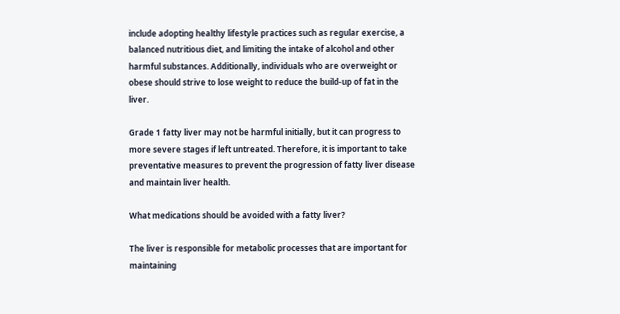include adopting healthy lifestyle practices such as regular exercise, a balanced nutritious diet, and limiting the intake of alcohol and other harmful substances. Additionally, individuals who are overweight or obese should strive to lose weight to reduce the build-up of fat in the liver.

Grade 1 fatty liver may not be harmful initially, but it can progress to more severe stages if left untreated. Therefore, it is important to take preventative measures to prevent the progression of fatty liver disease and maintain liver health.

What medications should be avoided with a fatty liver?

The liver is responsible for metabolic processes that are important for maintaining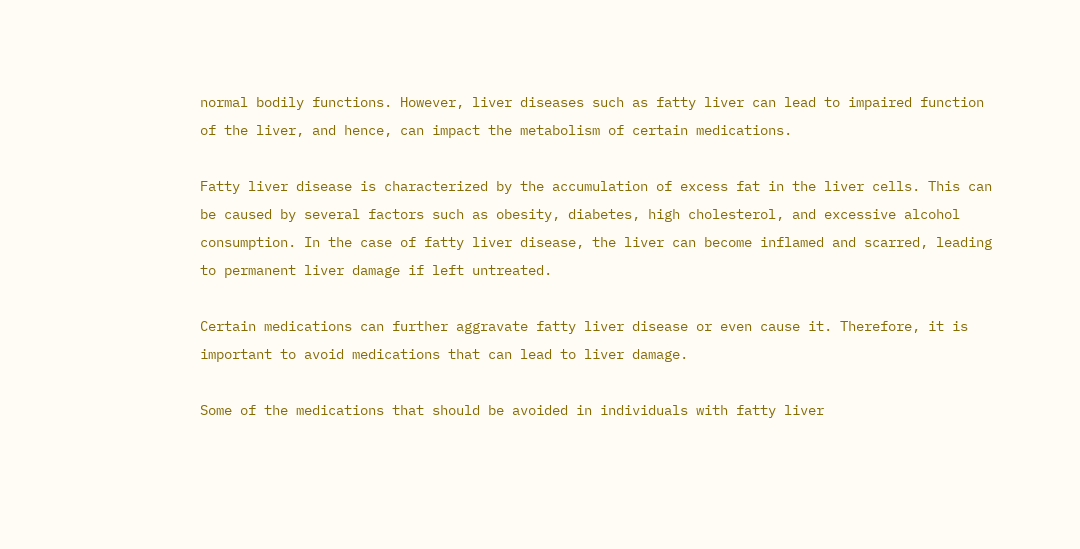normal bodily functions. However, liver diseases such as fatty liver can lead to impaired function of the liver, and hence, can impact the metabolism of certain medications.

Fatty liver disease is characterized by the accumulation of excess fat in the liver cells. This can be caused by several factors such as obesity, diabetes, high cholesterol, and excessive alcohol consumption. In the case of fatty liver disease, the liver can become inflamed and scarred, leading to permanent liver damage if left untreated.

Certain medications can further aggravate fatty liver disease or even cause it. Therefore, it is important to avoid medications that can lead to liver damage.

Some of the medications that should be avoided in individuals with fatty liver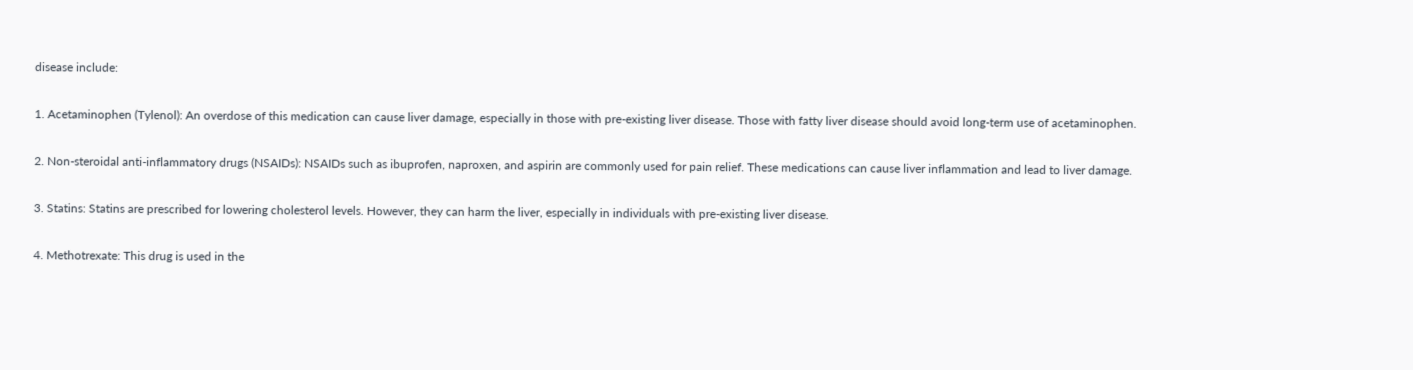disease include:

1. Acetaminophen (Tylenol): An overdose of this medication can cause liver damage, especially in those with pre-existing liver disease. Those with fatty liver disease should avoid long-term use of acetaminophen.

2. Non-steroidal anti-inflammatory drugs (NSAIDs): NSAIDs such as ibuprofen, naproxen, and aspirin are commonly used for pain relief. These medications can cause liver inflammation and lead to liver damage.

3. Statins: Statins are prescribed for lowering cholesterol levels. However, they can harm the liver, especially in individuals with pre-existing liver disease.

4. Methotrexate: This drug is used in the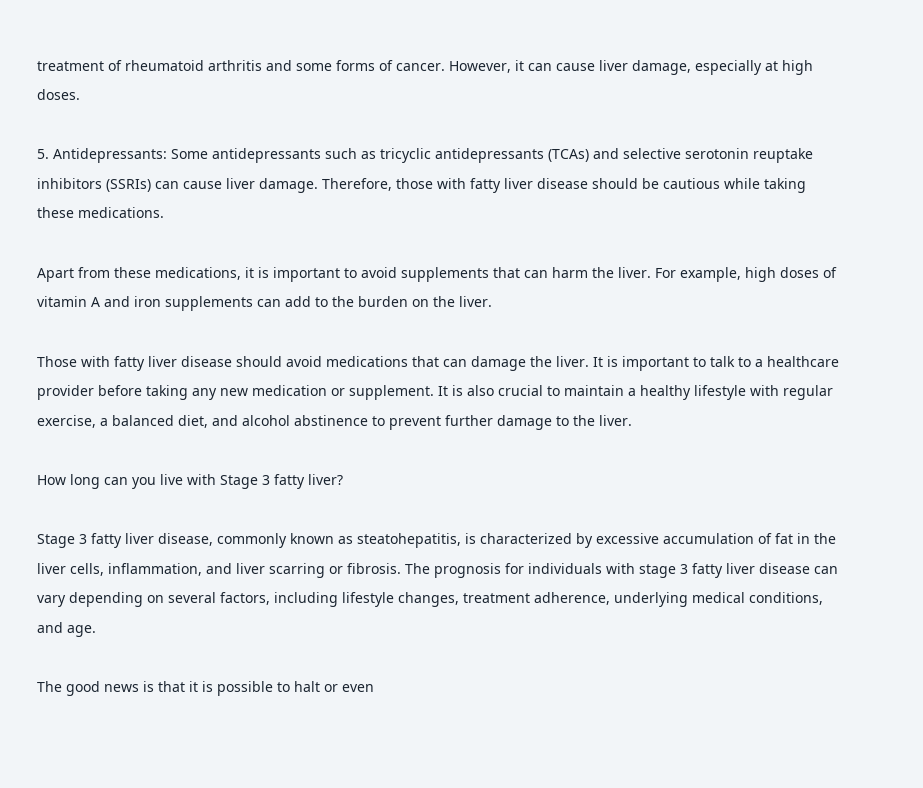treatment of rheumatoid arthritis and some forms of cancer. However, it can cause liver damage, especially at high doses.

5. Antidepressants: Some antidepressants such as tricyclic antidepressants (TCAs) and selective serotonin reuptake inhibitors (SSRIs) can cause liver damage. Therefore, those with fatty liver disease should be cautious while taking these medications.

Apart from these medications, it is important to avoid supplements that can harm the liver. For example, high doses of vitamin A and iron supplements can add to the burden on the liver.

Those with fatty liver disease should avoid medications that can damage the liver. It is important to talk to a healthcare provider before taking any new medication or supplement. It is also crucial to maintain a healthy lifestyle with regular exercise, a balanced diet, and alcohol abstinence to prevent further damage to the liver.

How long can you live with Stage 3 fatty liver?

Stage 3 fatty liver disease, commonly known as steatohepatitis, is characterized by excessive accumulation of fat in the liver cells, inflammation, and liver scarring or fibrosis. The prognosis for individuals with stage 3 fatty liver disease can vary depending on several factors, including lifestyle changes, treatment adherence, underlying medical conditions, and age.

The good news is that it is possible to halt or even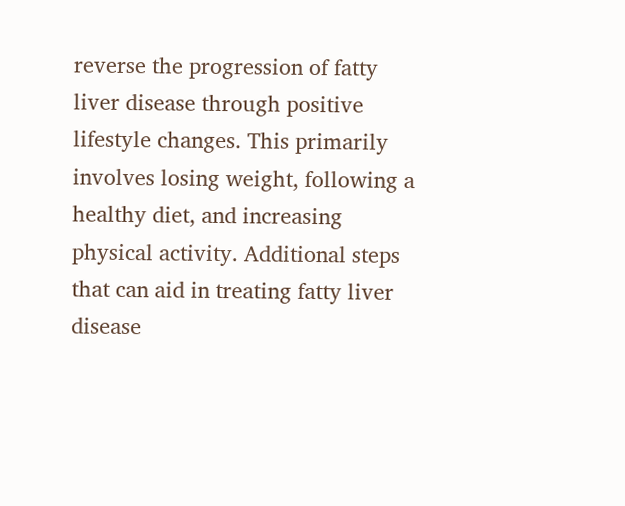reverse the progression of fatty liver disease through positive lifestyle changes. This primarily involves losing weight, following a healthy diet, and increasing physical activity. Additional steps that can aid in treating fatty liver disease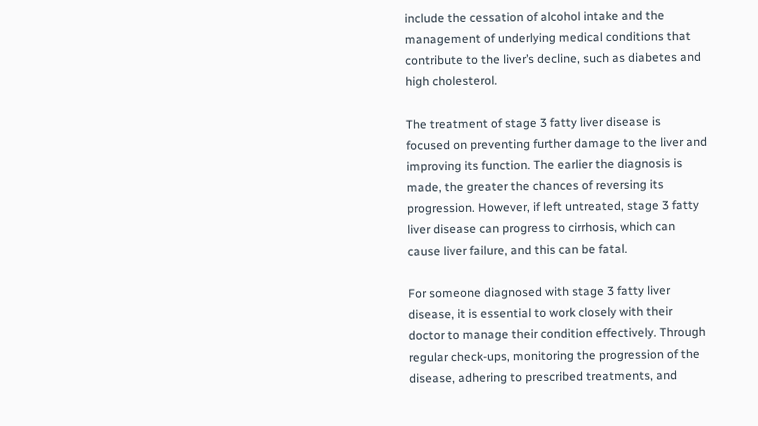include the cessation of alcohol intake and the management of underlying medical conditions that contribute to the liver’s decline, such as diabetes and high cholesterol.

The treatment of stage 3 fatty liver disease is focused on preventing further damage to the liver and improving its function. The earlier the diagnosis is made, the greater the chances of reversing its progression. However, if left untreated, stage 3 fatty liver disease can progress to cirrhosis, which can cause liver failure, and this can be fatal.

For someone diagnosed with stage 3 fatty liver disease, it is essential to work closely with their doctor to manage their condition effectively. Through regular check-ups, monitoring the progression of the disease, adhering to prescribed treatments, and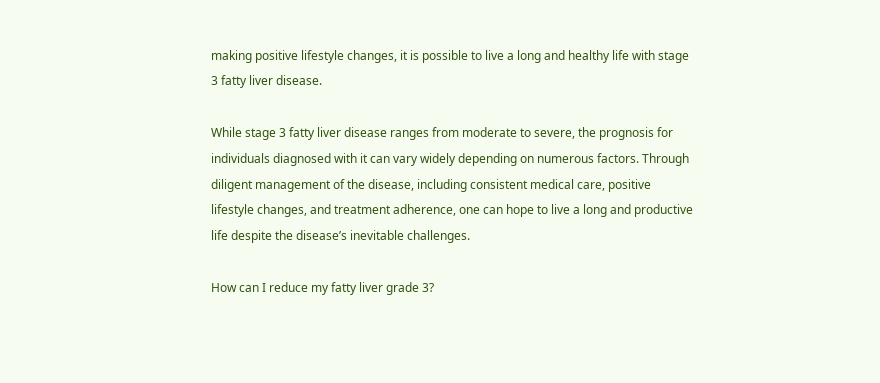making positive lifestyle changes, it is possible to live a long and healthy life with stage 3 fatty liver disease.

While stage 3 fatty liver disease ranges from moderate to severe, the prognosis for individuals diagnosed with it can vary widely depending on numerous factors. Through diligent management of the disease, including consistent medical care, positive lifestyle changes, and treatment adherence, one can hope to live a long and productive life despite the disease’s inevitable challenges.

How can I reduce my fatty liver grade 3?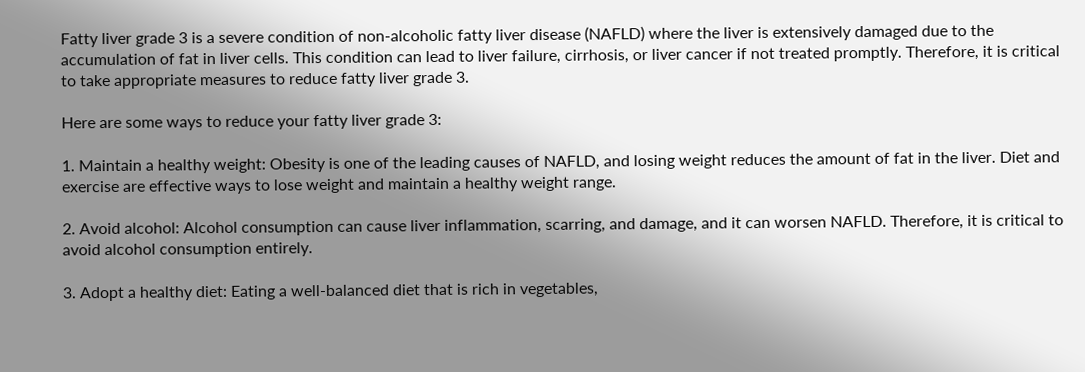Fatty liver grade 3 is a severe condition of non-alcoholic fatty liver disease (NAFLD) where the liver is extensively damaged due to the accumulation of fat in liver cells. This condition can lead to liver failure, cirrhosis, or liver cancer if not treated promptly. Therefore, it is critical to take appropriate measures to reduce fatty liver grade 3.

Here are some ways to reduce your fatty liver grade 3:

1. Maintain a healthy weight: Obesity is one of the leading causes of NAFLD, and losing weight reduces the amount of fat in the liver. Diet and exercise are effective ways to lose weight and maintain a healthy weight range.

2. Avoid alcohol: Alcohol consumption can cause liver inflammation, scarring, and damage, and it can worsen NAFLD. Therefore, it is critical to avoid alcohol consumption entirely.

3. Adopt a healthy diet: Eating a well-balanced diet that is rich in vegetables,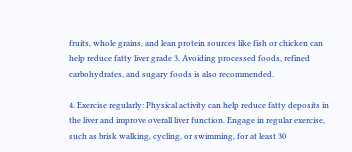fruits, whole grains, and lean protein sources like fish or chicken can help reduce fatty liver grade 3. Avoiding processed foods, refined carbohydrates, and sugary foods is also recommended.

4. Exercise regularly: Physical activity can help reduce fatty deposits in the liver and improve overall liver function. Engage in regular exercise, such as brisk walking, cycling, or swimming, for at least 30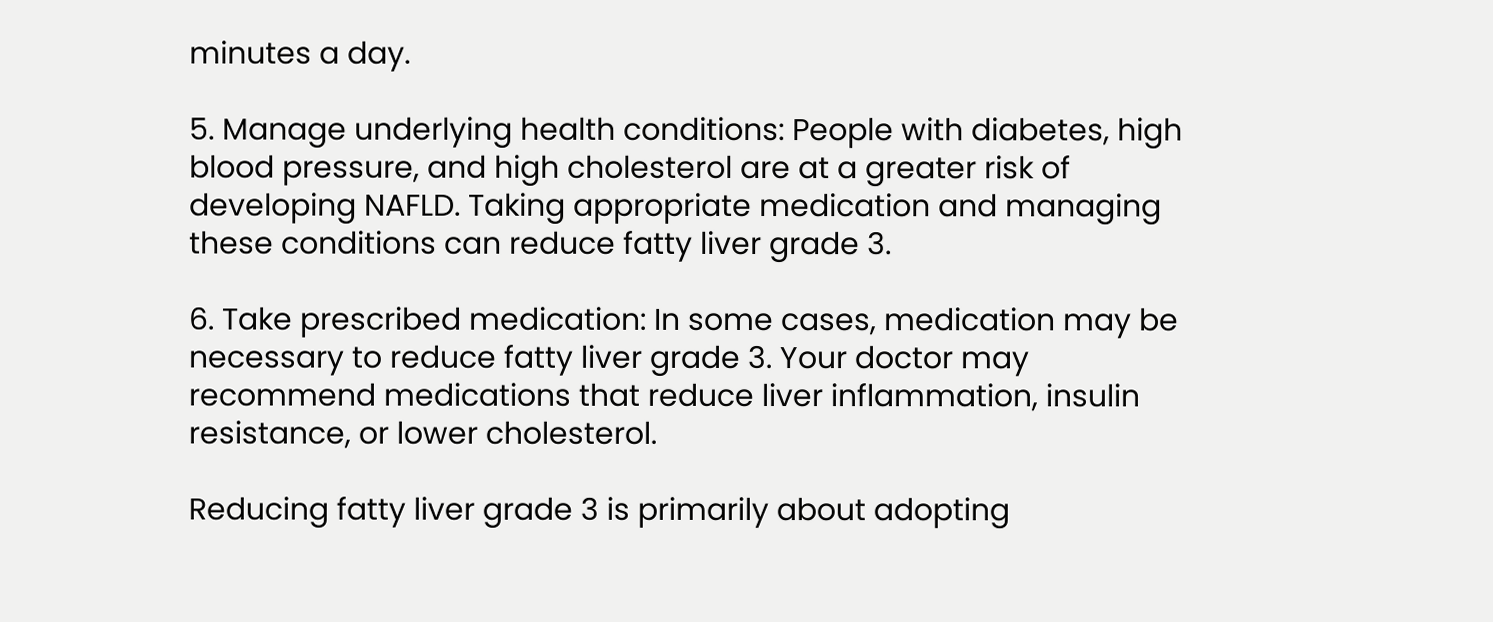minutes a day.

5. Manage underlying health conditions: People with diabetes, high blood pressure, and high cholesterol are at a greater risk of developing NAFLD. Taking appropriate medication and managing these conditions can reduce fatty liver grade 3.

6. Take prescribed medication: In some cases, medication may be necessary to reduce fatty liver grade 3. Your doctor may recommend medications that reduce liver inflammation, insulin resistance, or lower cholesterol.

Reducing fatty liver grade 3 is primarily about adopting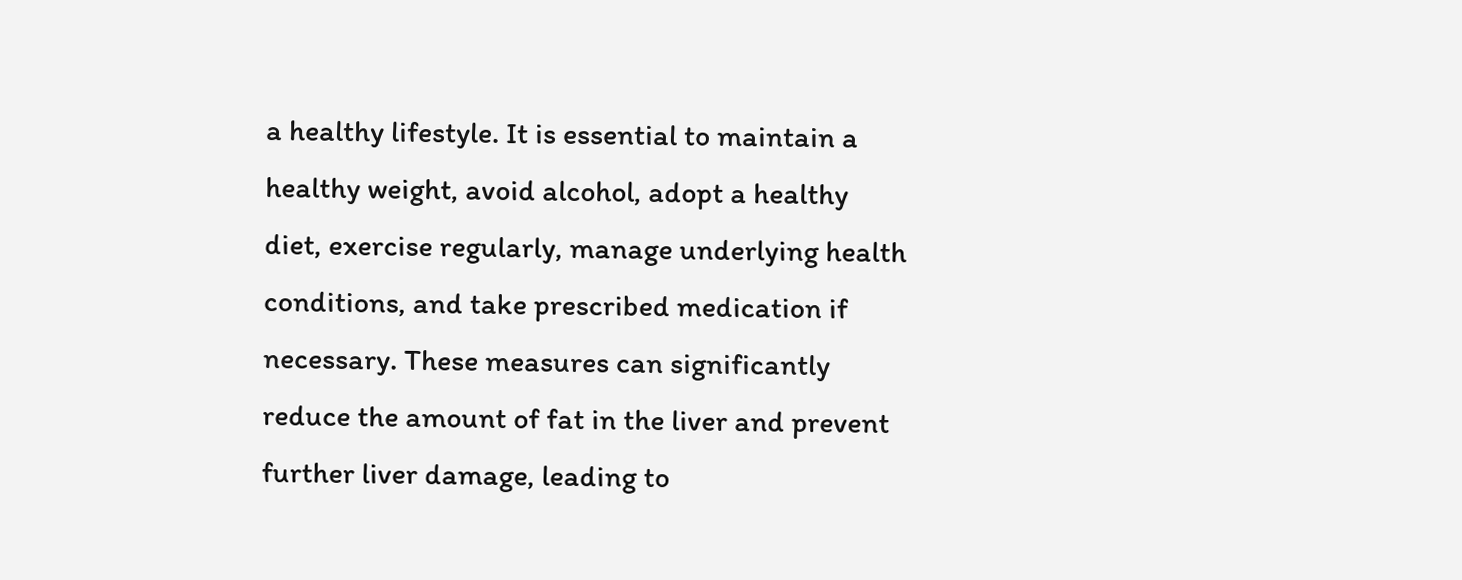a healthy lifestyle. It is essential to maintain a healthy weight, avoid alcohol, adopt a healthy diet, exercise regularly, manage underlying health conditions, and take prescribed medication if necessary. These measures can significantly reduce the amount of fat in the liver and prevent further liver damage, leading to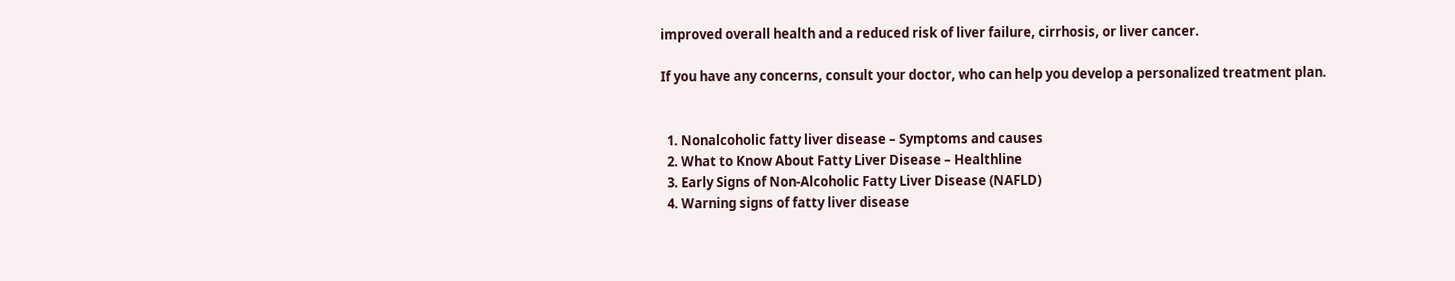improved overall health and a reduced risk of liver failure, cirrhosis, or liver cancer.

If you have any concerns, consult your doctor, who can help you develop a personalized treatment plan.


  1. Nonalcoholic fatty liver disease – Symptoms and causes
  2. What to Know About Fatty Liver Disease – Healthline
  3. Early Signs of Non-Alcoholic Fatty Liver Disease (NAFLD)
  4. Warning signs of fatty liver disease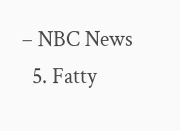– NBC News
  5. Fatty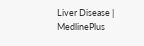Liver Disease | MedlinePlus